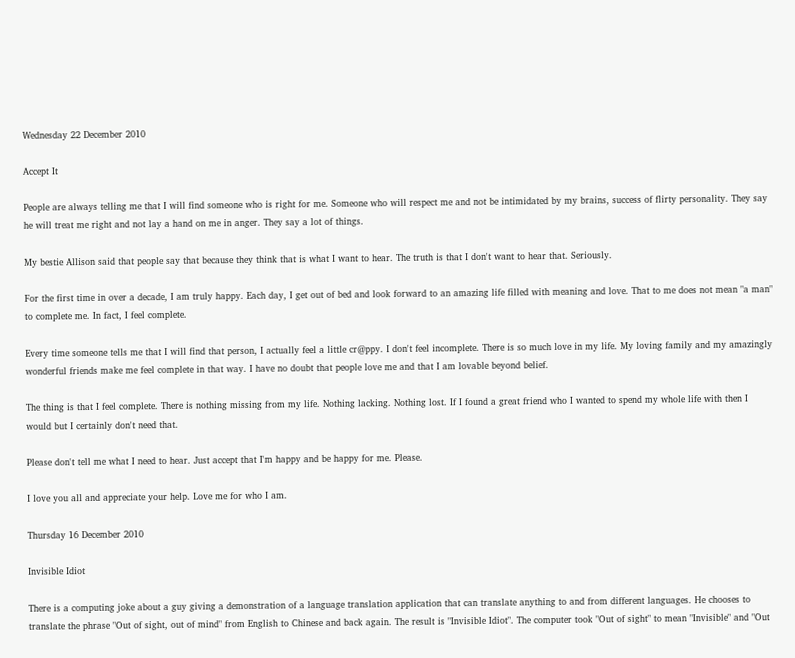Wednesday 22 December 2010

Accept It

People are always telling me that I will find someone who is right for me. Someone who will respect me and not be intimidated by my brains, success of flirty personality. They say he will treat me right and not lay a hand on me in anger. They say a lot of things.

My bestie Allison said that people say that because they think that is what I want to hear. The truth is that I don't want to hear that. Seriously.

For the first time in over a decade, I am truly happy. Each day, I get out of bed and look forward to an amazing life filled with meaning and love. That to me does not mean "a man" to complete me. In fact, I feel complete.

Every time someone tells me that I will find that person, I actually feel a little cr@ppy. I don't feel incomplete. There is so much love in my life. My loving family and my amazingly wonderful friends make me feel complete in that way. I have no doubt that people love me and that I am lovable beyond belief.

The thing is that I feel complete. There is nothing missing from my life. Nothing lacking. Nothing lost. If I found a great friend who I wanted to spend my whole life with then I would but I certainly don't need that.

Please don't tell me what I need to hear. Just accept that I'm happy and be happy for me. Please.

I love you all and appreciate your help. Love me for who I am.

Thursday 16 December 2010

Invisible Idiot

There is a computing joke about a guy giving a demonstration of a language translation application that can translate anything to and from different languages. He chooses to translate the phrase "Out of sight, out of mind" from English to Chinese and back again. The result is "Invisible Idiot". The computer took "Out of sight" to mean "Invisible" and "Out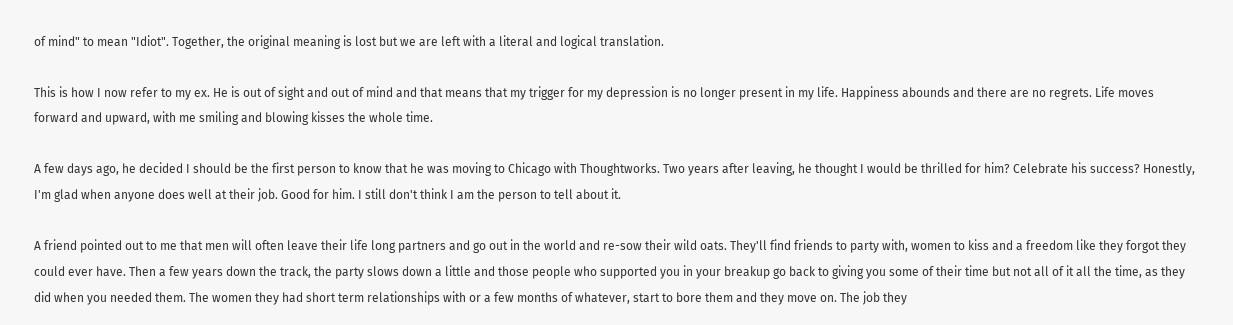of mind" to mean "Idiot". Together, the original meaning is lost but we are left with a literal and logical translation.

This is how I now refer to my ex. He is out of sight and out of mind and that means that my trigger for my depression is no longer present in my life. Happiness abounds and there are no regrets. Life moves forward and upward, with me smiling and blowing kisses the whole time.

A few days ago, he decided I should be the first person to know that he was moving to Chicago with Thoughtworks. Two years after leaving, he thought I would be thrilled for him? Celebrate his success? Honestly, I'm glad when anyone does well at their job. Good for him. I still don't think I am the person to tell about it.

A friend pointed out to me that men will often leave their life long partners and go out in the world and re-sow their wild oats. They'll find friends to party with, women to kiss and a freedom like they forgot they could ever have. Then a few years down the track, the party slows down a little and those people who supported you in your breakup go back to giving you some of their time but not all of it all the time, as they did when you needed them. The women they had short term relationships with or a few months of whatever, start to bore them and they move on. The job they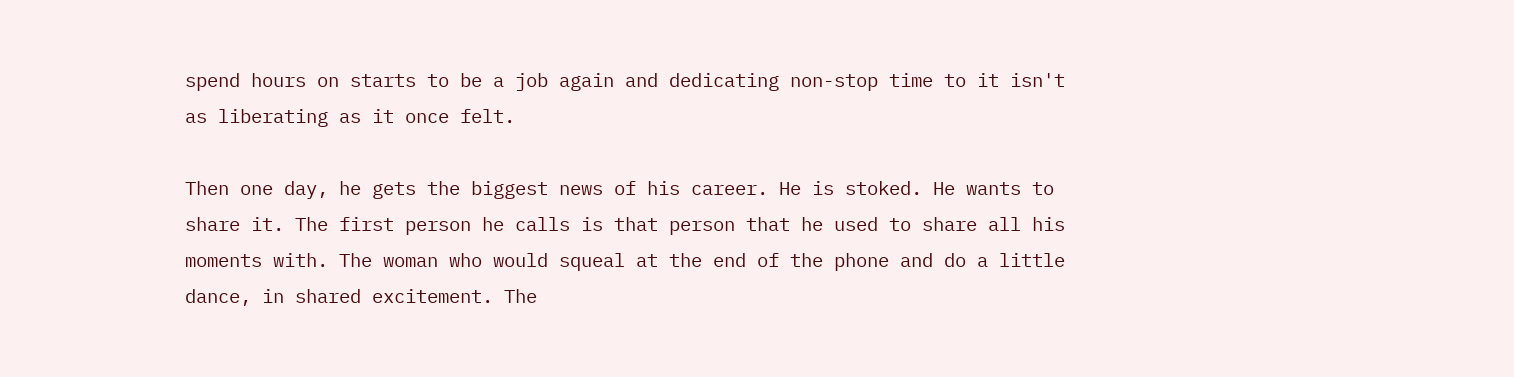spend hours on starts to be a job again and dedicating non-stop time to it isn't as liberating as it once felt.

Then one day, he gets the biggest news of his career. He is stoked. He wants to share it. The first person he calls is that person that he used to share all his moments with. The woman who would squeal at the end of the phone and do a little dance, in shared excitement. The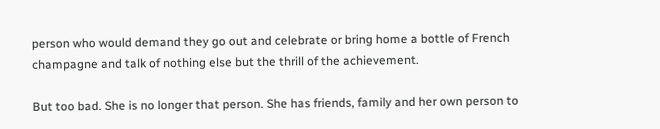person who would demand they go out and celebrate or bring home a bottle of French champagne and talk of nothing else but the thrill of the achievement.

But too bad. She is no longer that person. She has friends, family and her own person to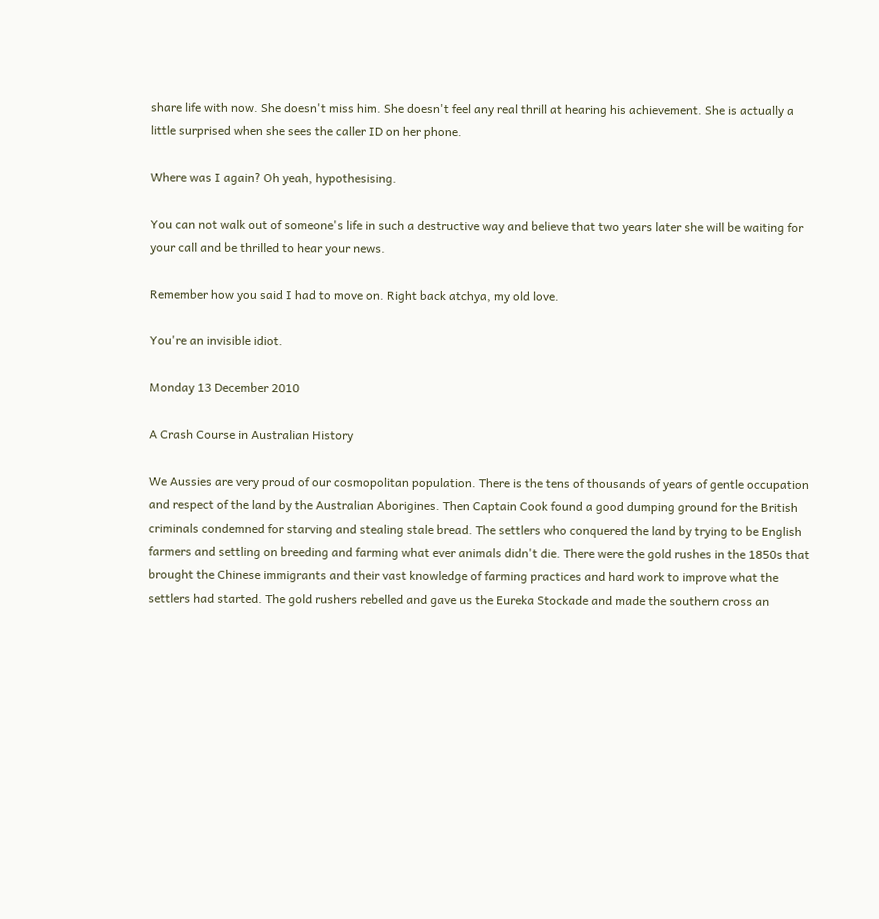share life with now. She doesn't miss him. She doesn't feel any real thrill at hearing his achievement. She is actually a little surprised when she sees the caller ID on her phone.

Where was I again? Oh yeah, hypothesising.

You can not walk out of someone's life in such a destructive way and believe that two years later she will be waiting for your call and be thrilled to hear your news.

Remember how you said I had to move on. Right back atchya, my old love.

You're an invisible idiot.

Monday 13 December 2010

A Crash Course in Australian History

We Aussies are very proud of our cosmopolitan population. There is the tens of thousands of years of gentle occupation and respect of the land by the Australian Aborigines. Then Captain Cook found a good dumping ground for the British criminals condemned for starving and stealing stale bread. The settlers who conquered the land by trying to be English farmers and settling on breeding and farming what ever animals didn't die. There were the gold rushes in the 1850s that brought the Chinese immigrants and their vast knowledge of farming practices and hard work to improve what the settlers had started. The gold rushers rebelled and gave us the Eureka Stockade and made the southern cross an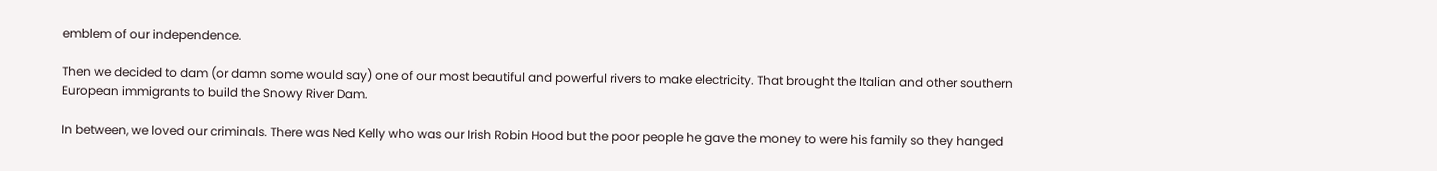emblem of our independence.

Then we decided to dam (or damn some would say) one of our most beautiful and powerful rivers to make electricity. That brought the Italian and other southern European immigrants to build the Snowy River Dam.

In between, we loved our criminals. There was Ned Kelly who was our Irish Robin Hood but the poor people he gave the money to were his family so they hanged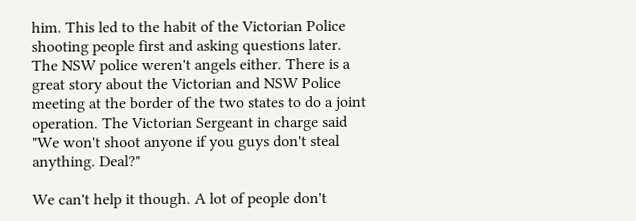him. This led to the habit of the Victorian Police shooting people first and asking questions later. The NSW police weren't angels either. There is a great story about the Victorian and NSW Police meeting at the border of the two states to do a joint operation. The Victorian Sergeant in charge said "We won't shoot anyone if you guys don't steal anything. Deal?"

We can't help it though. A lot of people don't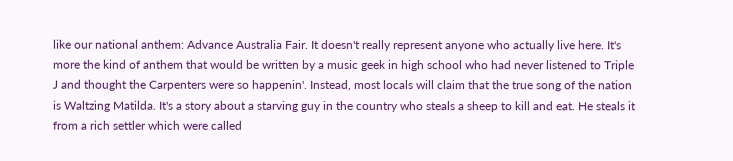like our national anthem: Advance Australia Fair. It doesn't really represent anyone who actually live here. It's more the kind of anthem that would be written by a music geek in high school who had never listened to Triple J and thought the Carpenters were so happenin'. Instead, most locals will claim that the true song of the nation is Waltzing Matilda. It's a story about a starving guy in the country who steals a sheep to kill and eat. He steals it from a rich settler which were called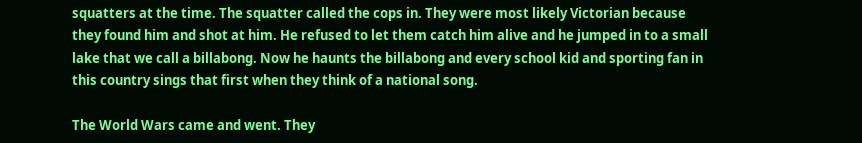squatters at the time. The squatter called the cops in. They were most likely Victorian because they found him and shot at him. He refused to let them catch him alive and he jumped in to a small lake that we call a billabong. Now he haunts the billabong and every school kid and sporting fan in this country sings that first when they think of a national song.

The World Wars came and went. They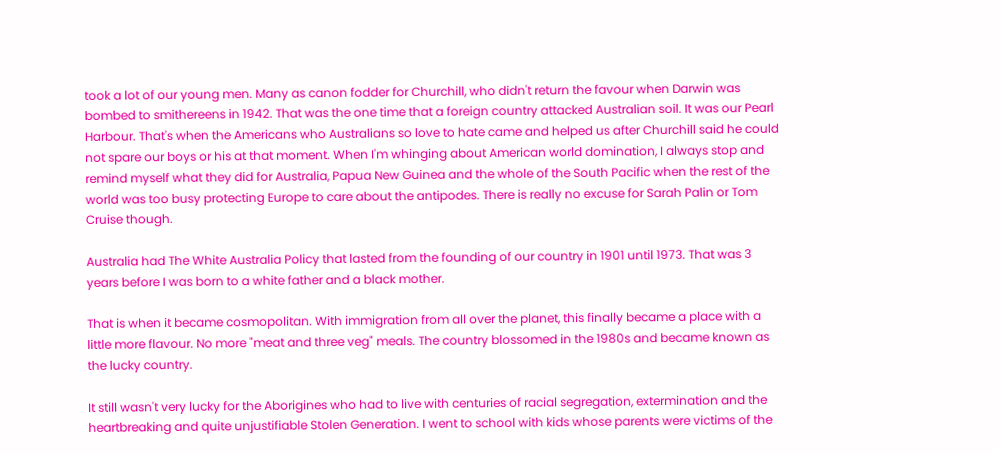took a lot of our young men. Many as canon fodder for Churchill, who didn't return the favour when Darwin was bombed to smithereens in 1942. That was the one time that a foreign country attacked Australian soil. It was our Pearl Harbour. That's when the Americans who Australians so love to hate came and helped us after Churchill said he could not spare our boys or his at that moment. When I'm whinging about American world domination, I always stop and remind myself what they did for Australia, Papua New Guinea and the whole of the South Pacific when the rest of the world was too busy protecting Europe to care about the antipodes. There is really no excuse for Sarah Palin or Tom Cruise though.

Australia had The White Australia Policy that lasted from the founding of our country in 1901 until 1973. That was 3 years before I was born to a white father and a black mother.

That is when it became cosmopolitan. With immigration from all over the planet, this finally became a place with a little more flavour. No more "meat and three veg" meals. The country blossomed in the 1980s and became known as the lucky country.

It still wasn't very lucky for the Aborigines who had to live with centuries of racial segregation, extermination and the heartbreaking and quite unjustifiable Stolen Generation. I went to school with kids whose parents were victims of the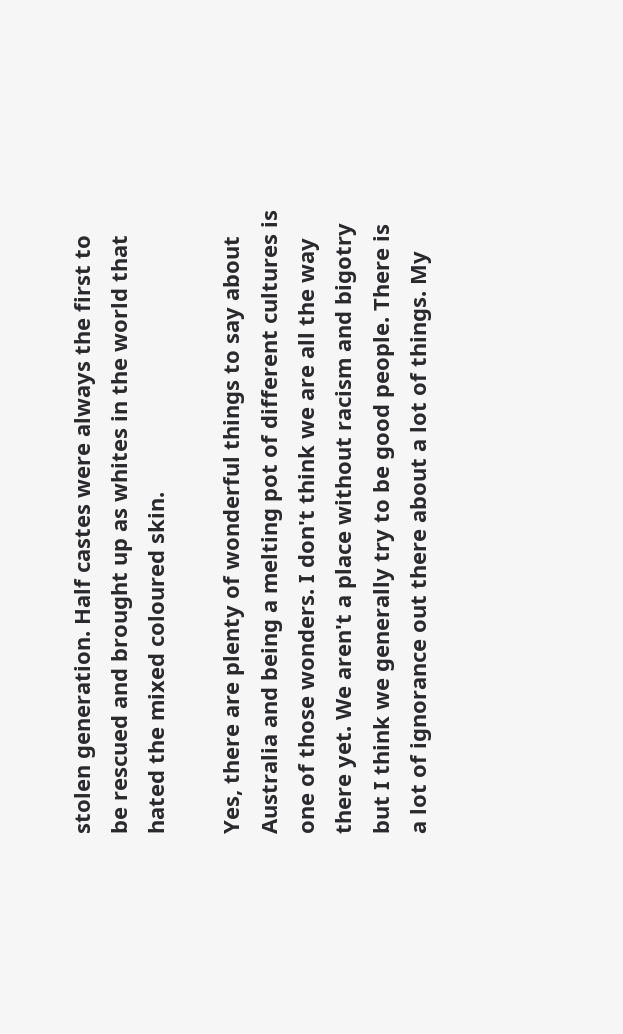stolen generation. Half castes were always the first to be rescued and brought up as whites in the world that hated the mixed coloured skin.

Yes, there are plenty of wonderful things to say about Australia and being a melting pot of different cultures is one of those wonders. I don't think we are all the way there yet. We aren't a place without racism and bigotry but I think we generally try to be good people. There is a lot of ignorance out there about a lot of things. My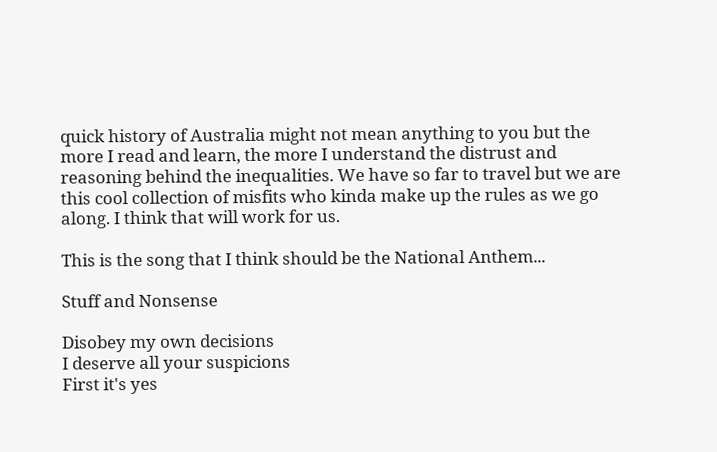quick history of Australia might not mean anything to you but the more I read and learn, the more I understand the distrust and reasoning behind the inequalities. We have so far to travel but we are this cool collection of misfits who kinda make up the rules as we go along. I think that will work for us.

This is the song that I think should be the National Anthem...

Stuff and Nonsense

Disobey my own decisions
I deserve all your suspicions
First it's yes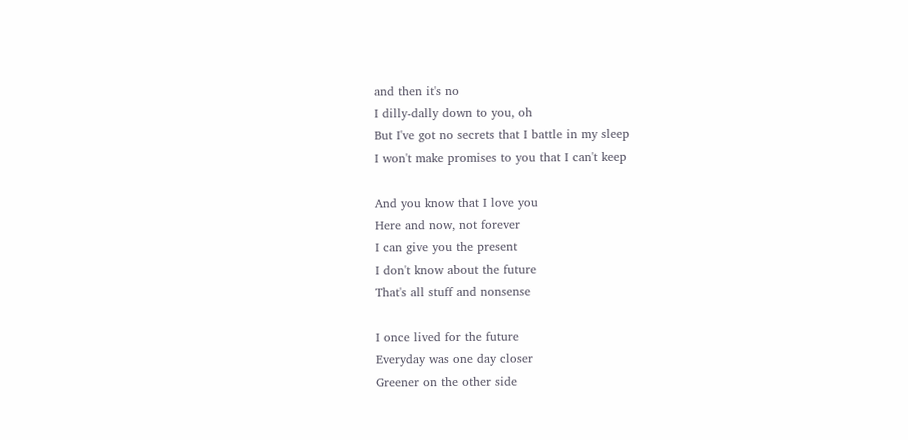and then it's no
I dilly-dally down to you, oh
But I've got no secrets that I battle in my sleep
I won't make promises to you that I can't keep

And you know that I love you
Here and now, not forever
I can give you the present
I don't know about the future
That's all stuff and nonsense

I once lived for the future
Everyday was one day closer
Greener on the other side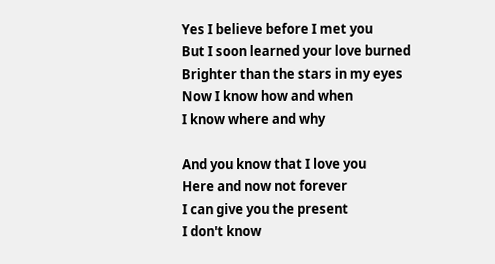Yes I believe before I met you
But I soon learned your love burned
Brighter than the stars in my eyes
Now I know how and when
I know where and why

And you know that I love you
Here and now not forever
I can give you the present
I don't know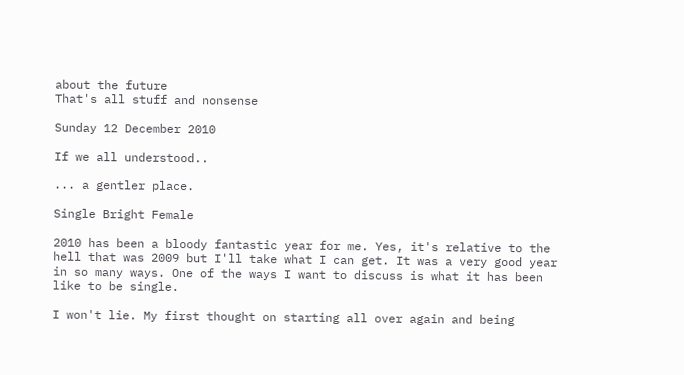about the future
That's all stuff and nonsense

Sunday 12 December 2010

If we all understood..

... a gentler place.

Single Bright Female

2010 has been a bloody fantastic year for me. Yes, it's relative to the hell that was 2009 but I'll take what I can get. It was a very good year in so many ways. One of the ways I want to discuss is what it has been like to be single.

I won't lie. My first thought on starting all over again and being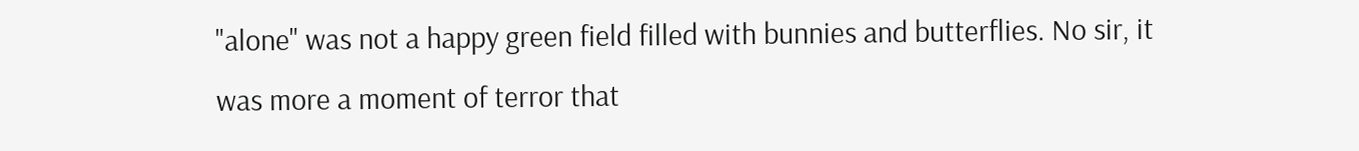"alone" was not a happy green field filled with bunnies and butterflies. No sir, it was more a moment of terror that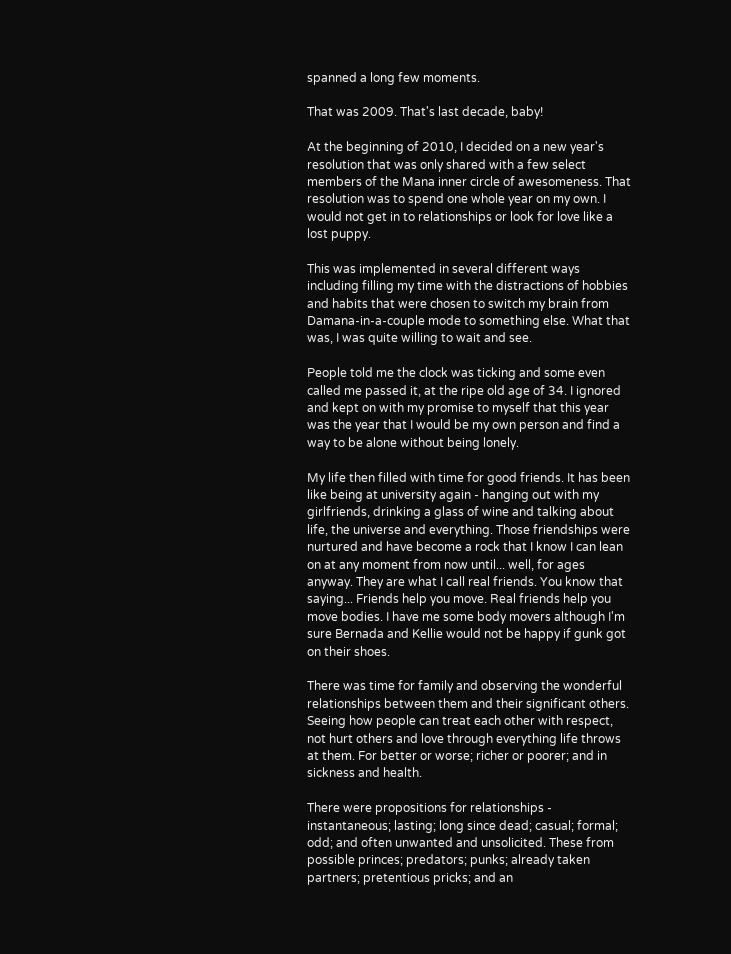spanned a long few moments.

That was 2009. That's last decade, baby!

At the beginning of 2010, I decided on a new year's resolution that was only shared with a few select members of the Mana inner circle of awesomeness. That resolution was to spend one whole year on my own. I would not get in to relationships or look for love like a lost puppy.

This was implemented in several different ways including filling my time with the distractions of hobbies and habits that were chosen to switch my brain from Damana-in-a-couple mode to something else. What that was, I was quite willing to wait and see.

People told me the clock was ticking and some even called me passed it, at the ripe old age of 34. I ignored and kept on with my promise to myself that this year was the year that I would be my own person and find a way to be alone without being lonely.

My life then filled with time for good friends. It has been like being at university again - hanging out with my girlfriends, drinking a glass of wine and talking about life, the universe and everything. Those friendships were nurtured and have become a rock that I know I can lean on at any moment from now until... well, for ages anyway. They are what I call real friends. You know that saying... Friends help you move. Real friends help you move bodies. I have me some body movers although I'm sure Bernada and Kellie would not be happy if gunk got on their shoes.

There was time for family and observing the wonderful relationships between them and their significant others. Seeing how people can treat each other with respect, not hurt others and love through everything life throws at them. For better or worse; richer or poorer; and in sickness and health.

There were propositions for relationships - instantaneous; lasting; long since dead; casual; formal; odd; and often unwanted and unsolicited. These from possible princes; predators; punks; already taken partners; pretentious pricks; and an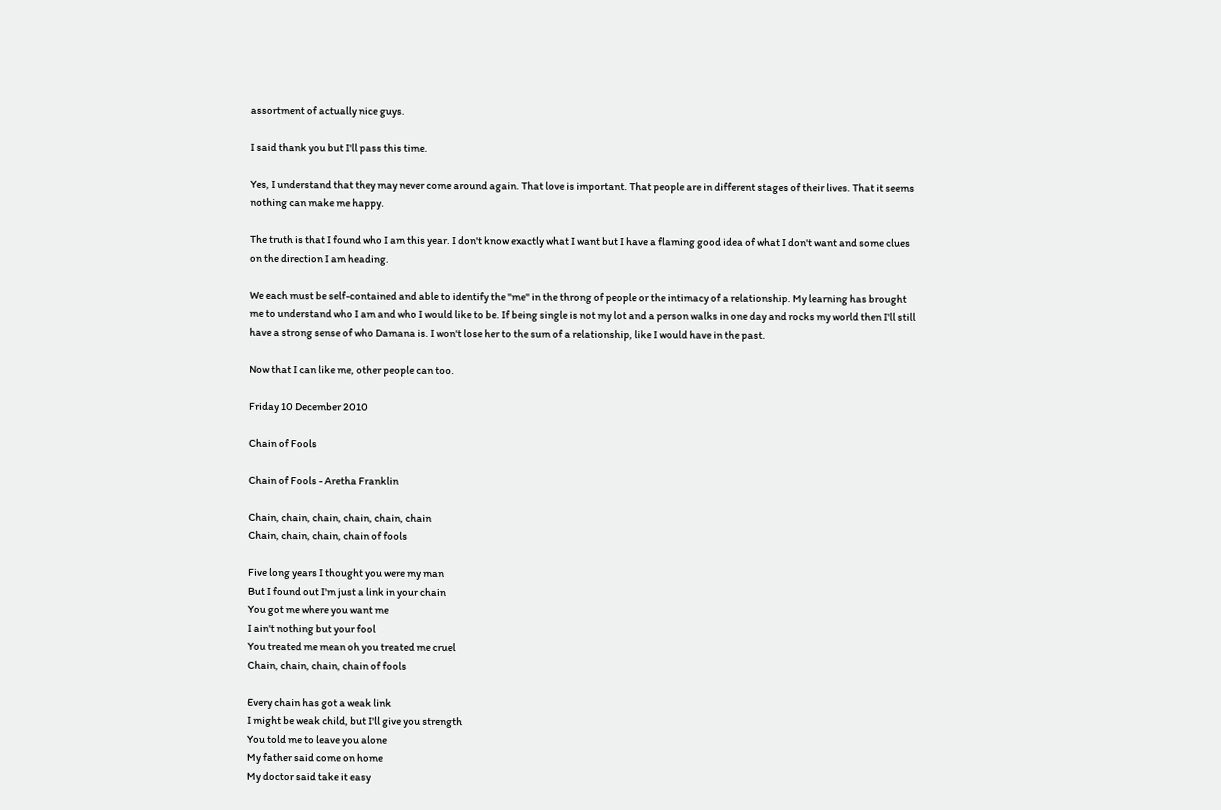assortment of actually nice guys.

I said thank you but I'll pass this time.

Yes, I understand that they may never come around again. That love is important. That people are in different stages of their lives. That it seems nothing can make me happy.

The truth is that I found who I am this year. I don't know exactly what I want but I have a flaming good idea of what I don't want and some clues on the direction I am heading.

We each must be self-contained and able to identify the "me" in the throng of people or the intimacy of a relationship. My learning has brought me to understand who I am and who I would like to be. If being single is not my lot and a person walks in one day and rocks my world then I'll still have a strong sense of who Damana is. I won't lose her to the sum of a relationship, like I would have in the past.

Now that I can like me, other people can too.

Friday 10 December 2010

Chain of Fools

Chain of Fools - Aretha Franklin

Chain, chain, chain, chain, chain, chain
Chain, chain, chain, chain of fools

Five long years I thought you were my man
But I found out I'm just a link in your chain
You got me where you want me
I ain't nothing but your fool
You treated me mean oh you treated me cruel
Chain, chain, chain, chain of fools

Every chain has got a weak link
I might be weak child, but I'll give you strength
You told me to leave you alone
My father said come on home
My doctor said take it easy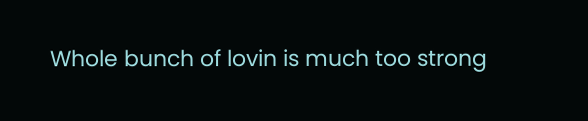Whole bunch of lovin is much too strong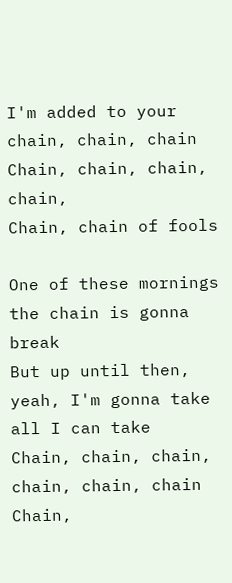I'm added to your chain, chain, chain
Chain, chain, chain, chain,
Chain, chain of fools

One of these mornings the chain is gonna break
But up until then, yeah, I'm gonna take all I can take
Chain, chain, chain, chain, chain, chain
Chain,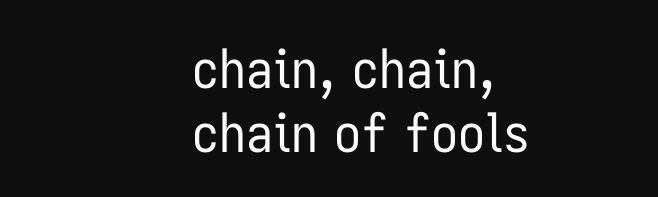chain, chain, chain of fools